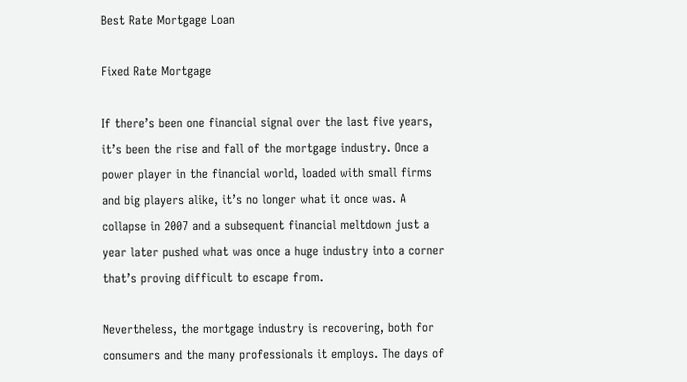Best Rate Mortgage Loan

Fixed Rate Mortgage

If there’s been one financial signal over the last five years, it’s been the rise and fall of the mortgage industry. Once a power player in the financial world, loaded with small firms and big players alike, it’s no longer what it once was. A collapse in 2007 and a subsequent financial meltdown just a year later pushed what was once a huge industry into a corner that’s proving difficult to escape from.

Nevertheless, the mortgage industry is recovering, both for consumers and the many professionals it employs. The days of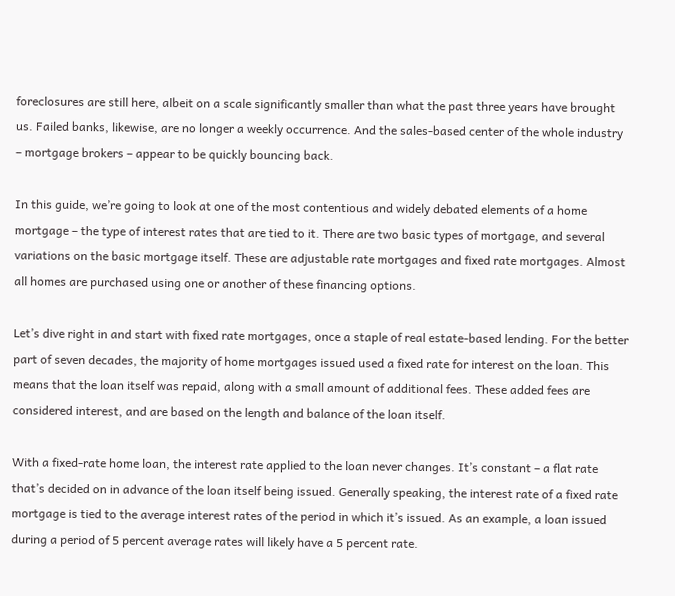foreclosures are still here, albeit on a scale significantly smaller than what the past three years have brought us. Failed banks, likewise, are no longer a weekly occurrence. And the sales-based center of the whole industry – mortgage brokers – appear to be quickly bouncing back.

In this guide, we’re going to look at one of the most contentious and widely debated elements of a home mortgage – the type of interest rates that are tied to it. There are two basic types of mortgage, and several variations on the basic mortgage itself. These are adjustable rate mortgages and fixed rate mortgages. Almost all homes are purchased using one or another of these financing options.

Let’s dive right in and start with fixed rate mortgages, once a staple of real estate-based lending. For the better part of seven decades, the majority of home mortgages issued used a fixed rate for interest on the loan. This means that the loan itself was repaid, along with a small amount of additional fees. These added fees are considered interest, and are based on the length and balance of the loan itself.

With a fixed-rate home loan, the interest rate applied to the loan never changes. It’s constant – a flat rate that’s decided on in advance of the loan itself being issued. Generally speaking, the interest rate of a fixed rate mortgage is tied to the average interest rates of the period in which it’s issued. As an example, a loan issued during a period of 5 percent average rates will likely have a 5 percent rate.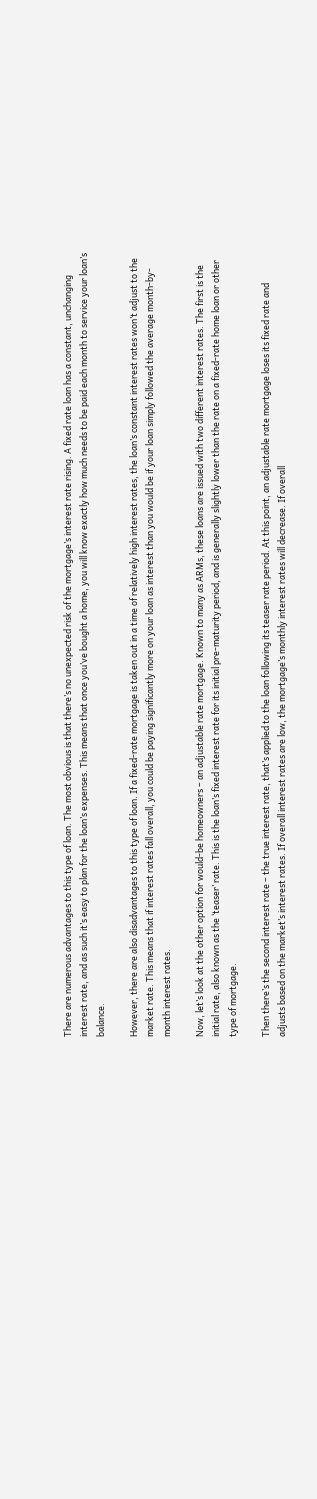There are numerous advantages to this type of loan. The most obvious is that there’s no unexpected risk of the mortgage’s interest rate rising. A fixed rate loan has a constant, unchanging interest rate, and as such it’s easy to plan for the loan’s expenses. This means that once you’ve bought a home, you will know exactly how much needs to be paid each month to service your loan’s balance.

However, there are also disadvantages to this type of loan. If a fixed-rate mortgage is taken out in a time of relatively high interest rates, the loan’s constant interest rates won’t adjust to the market rate. This means that if interest rates fall overall, you could be paying significantly more on your loan as interest than you would be if your loan simply followed the average month-by-month interest rates.

Now, let’s look at the other option for would-be homeowners – an adjustable rate mortgage. Known to many as ARMs, these loans are issued with two different interest rates. The first is the initial rate, also known as the ‘teaser’ rate. This is the loan’s fixed interest rate for its initial pre-maturity period, and is generally slightly lower than the rate on a fixed-rate home loan or other type of mortgage.

Then there’s the second interest rate – the true interest rate, that’s applied to the loan following its teaser rate period. At this point, an adjustable rate mortgage loses its fixed rate and adjusts based on the market’s interest rates. If overall interest rates are low, the mortgage’s monthly interest rates will decrease. If overall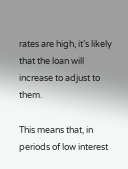rates are high, it’s likely that the loan will increase to adjust to them.

This means that, in periods of low interest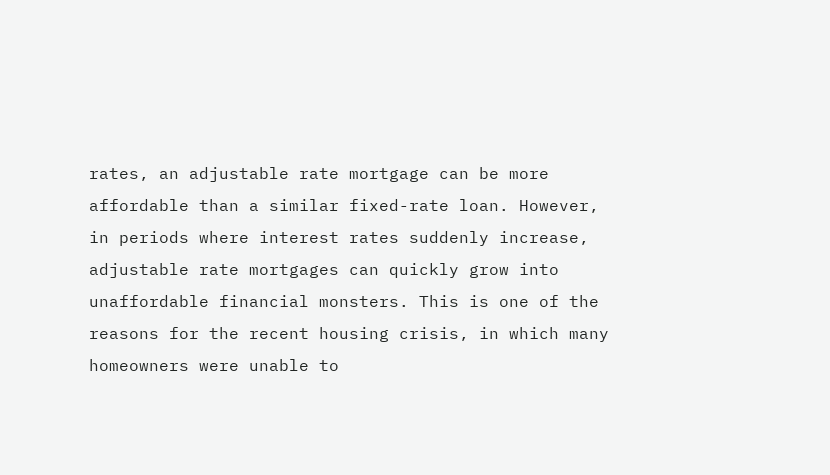rates, an adjustable rate mortgage can be more affordable than a similar fixed-rate loan. However, in periods where interest rates suddenly increase, adjustable rate mortgages can quickly grow into unaffordable financial monsters. This is one of the reasons for the recent housing crisis, in which many homeowners were unable to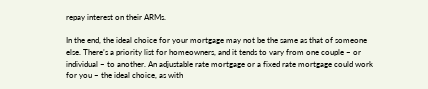repay interest on their ARMs.

In the end, the ideal choice for your mortgage may not be the same as that of someone else. There’s a priority list for homeowners, and it tends to vary from one couple – or individual – to another. An adjustable rate mortgage or a fixed rate mortgage could work for you – the ideal choice, as with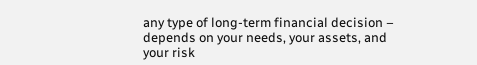any type of long-term financial decision – depends on your needs, your assets, and your risk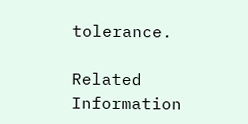tolerance.

Related Information